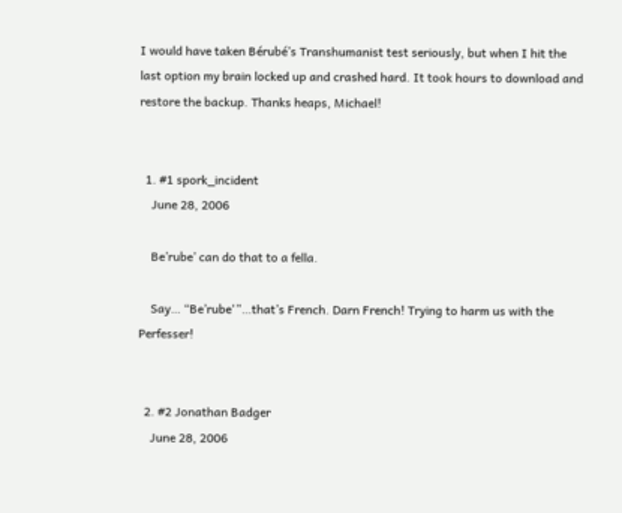I would have taken Bérubé’s Transhumanist test seriously, but when I hit the last option my brain locked up and crashed hard. It took hours to download and restore the backup. Thanks heaps, Michael!


  1. #1 spork_incident
    June 28, 2006

    Be’rube’ can do that to a fella.

    Say… “Be’rube'”…that’s French. Darn French! Trying to harm us with the Perfesser!


  2. #2 Jonathan Badger
    June 28, 2006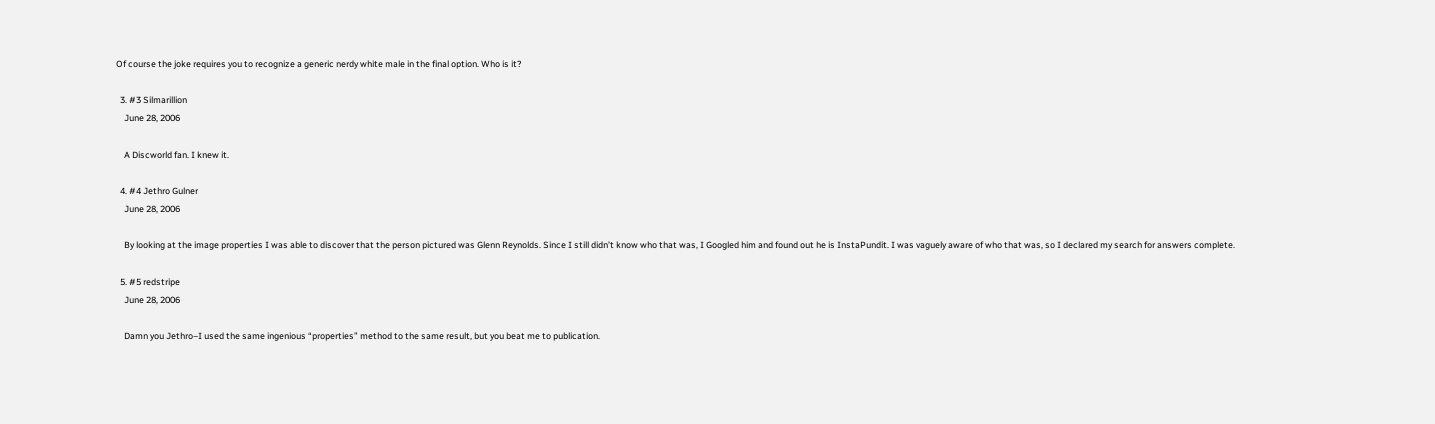Of course the joke requires you to recognize a generic nerdy white male in the final option. Who is it?

  3. #3 Silmarillion
    June 28, 2006

    A Discworld fan. I knew it.

  4. #4 Jethro Gulner
    June 28, 2006

    By looking at the image properties I was able to discover that the person pictured was Glenn Reynolds. Since I still didn’t know who that was, I Googled him and found out he is InstaPundit. I was vaguely aware of who that was, so I declared my search for answers complete.

  5. #5 redstripe
    June 28, 2006

    Damn you Jethro–I used the same ingenious “properties” method to the same result, but you beat me to publication.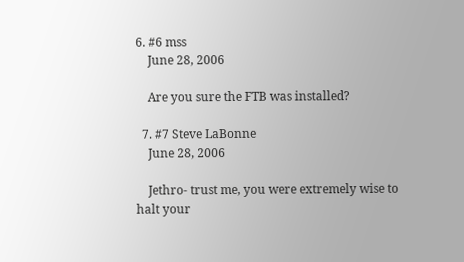6. #6 mss
    June 28, 2006

    Are you sure the FTB was installed?

  7. #7 Steve LaBonne
    June 28, 2006

    Jethro- trust me, you were extremely wise to halt your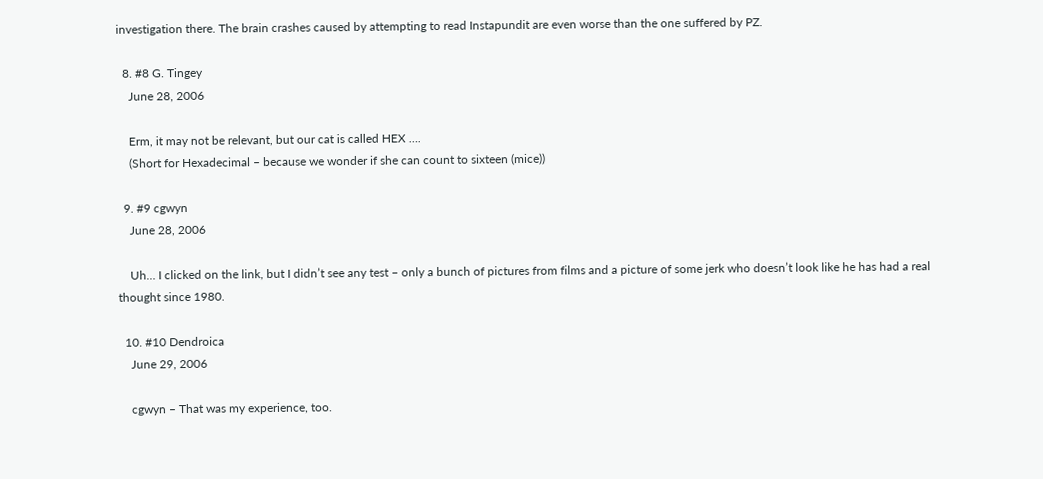investigation there. The brain crashes caused by attempting to read Instapundit are even worse than the one suffered by PZ.

  8. #8 G. Tingey
    June 28, 2006

    Erm, it may not be relevant, but our cat is called HEX ….
    (Short for Hexadecimal – because we wonder if she can count to sixteen (mice))

  9. #9 cgwyn
    June 28, 2006

    Uh… I clicked on the link, but I didn’t see any test – only a bunch of pictures from films and a picture of some jerk who doesn’t look like he has had a real thought since 1980.

  10. #10 Dendroica
    June 29, 2006

    cgwyn – That was my experience, too.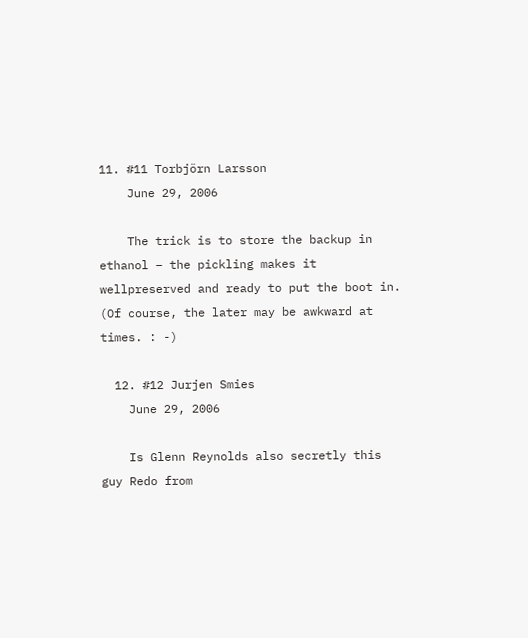11. #11 Torbjörn Larsson
    June 29, 2006

    The trick is to store the backup in ethanol – the pickling makes it wellpreserved and ready to put the boot in. (Of course, the later may be awkward at times. : -)

  12. #12 Jurjen Smies
    June 29, 2006

    Is Glenn Reynolds also secretly this guy Redo from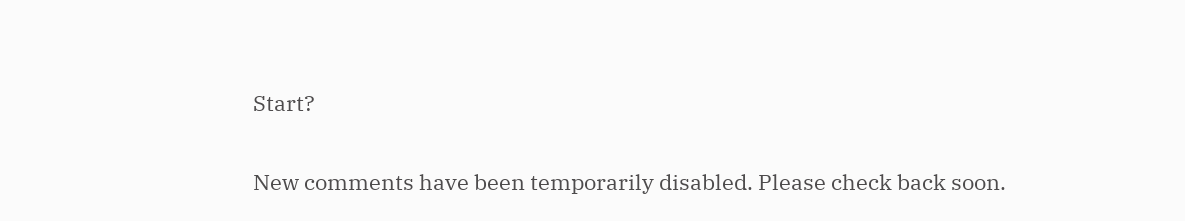Start?

New comments have been temporarily disabled. Please check back soon.